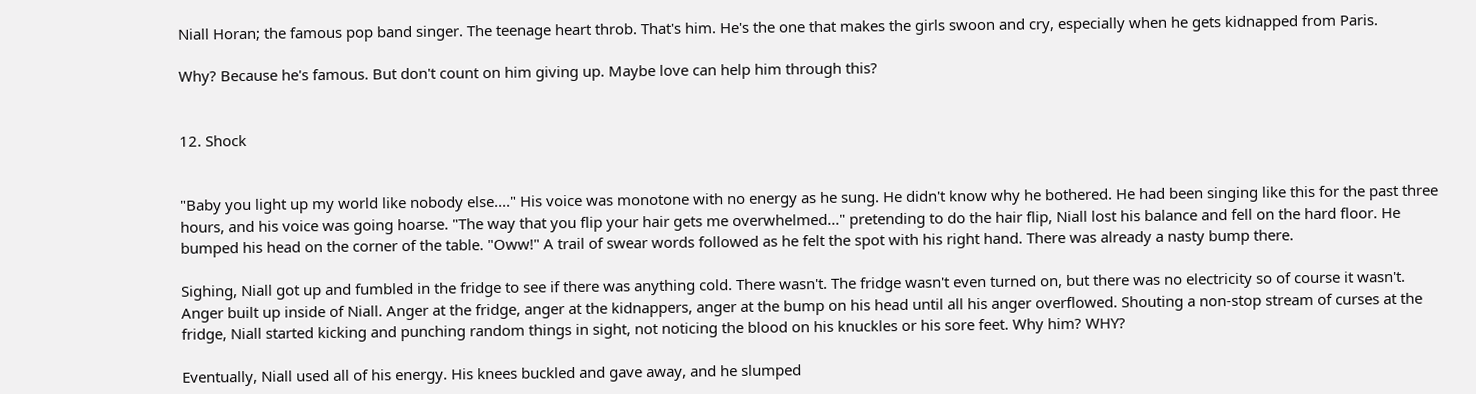Niall Horan; the famous pop band singer. The teenage heart throb. That's him. He's the one that makes the girls swoon and cry, especially when he gets kidnapped from Paris.

Why? Because he's famous. But don't count on him giving up. Maybe love can help him through this?


12. Shock


"Baby you light up my world like nobody else...." His voice was monotone with no energy as he sung. He didn't know why he bothered. He had been singing like this for the past three hours, and his voice was going hoarse. "The way that you flip your hair gets me overwhelmed..." pretending to do the hair flip, Niall lost his balance and fell on the hard floor. He bumped his head on the corner of the table. "Oww!" A trail of swear words followed as he felt the spot with his right hand. There was already a nasty bump there.

Sighing, Niall got up and fumbled in the fridge to see if there was anything cold. There wasn't. The fridge wasn't even turned on, but there was no electricity so of course it wasn't. Anger built up inside of Niall. Anger at the fridge, anger at the kidnappers, anger at the bump on his head until all his anger overflowed. Shouting a non-stop stream of curses at the fridge, Niall started kicking and punching random things in sight, not noticing the blood on his knuckles or his sore feet. Why him? WHY?

Eventually, Niall used all of his energy. His knees buckled and gave away, and he slumped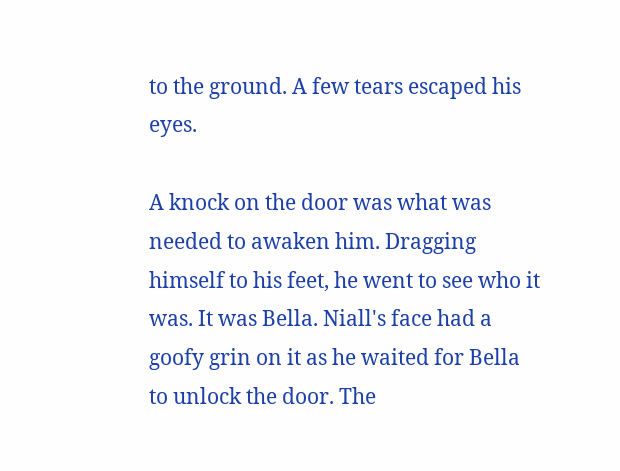to the ground. A few tears escaped his eyes.

A knock on the door was what was needed to awaken him. Dragging himself to his feet, he went to see who it was. It was Bella. Niall's face had a goofy grin on it as he waited for Bella to unlock the door. The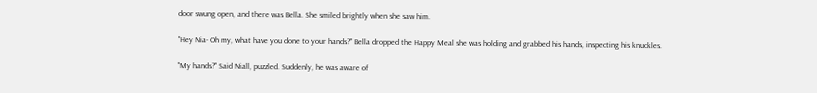door swung open, and there was Bella. She smiled brightly when she saw him.

"Hey Nia- Oh my, what have you done to your hands?" Bella dropped the Happy Meal she was holding and grabbed his hands, inspecting his knuckles.

"My hands?" Said Niall, puzzled. Suddenly, he was aware of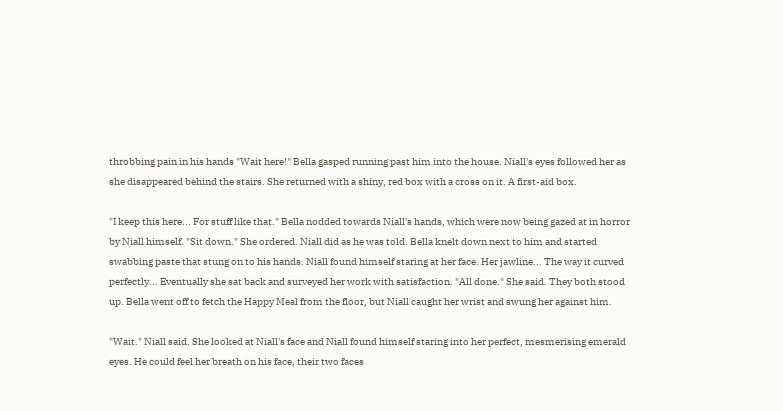throbbing pain in his hands "Wait here!" Bella gasped running past him into the house. Niall's eyes followed her as she disappeared behind the stairs. She returned with a shiny, red box with a cross on it. A first-aid box.

"I keep this here... For stuff like that." Bella nodded towards Niall's hands, which were now being gazed at in horror by Niall himself. "Sit down." She ordered. Niall did as he was told. Bella knelt down next to him and started swabbing paste that stung on to his hands. Niall found himself staring at her face. Her jawline... The way it curved perfectly... Eventually she sat back and surveyed her work with satisfaction. "All done." She said. They both stood up. Bella went off to fetch the Happy Meal from the floor, but Niall caught her wrist and swung her against him.

"Wait." Niall said. She looked at Niall's face and Niall found himself staring into her perfect, mesmerising emerald eyes. He could feel her breath on his face, their two faces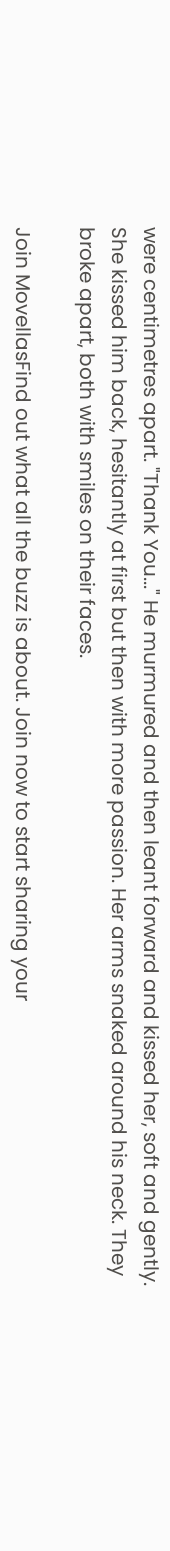were centimetres apart. "Thank You..." He murmured and then leant forward and kissed her, soft and gently. She kissed him back, hesitantly at first but then with more passion. Her arms snaked around his neck. They broke apart, both with smiles on their faces.

Join MovellasFind out what all the buzz is about. Join now to start sharing your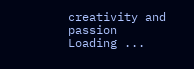creativity and passion
Loading ...